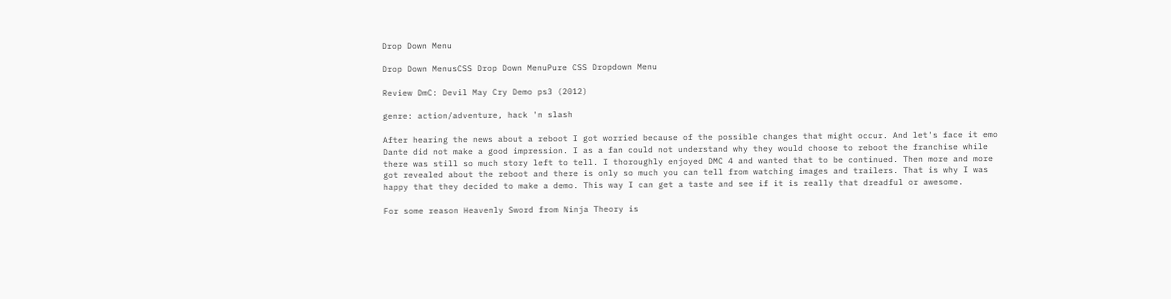Drop Down Menu

Drop Down MenusCSS Drop Down MenuPure CSS Dropdown Menu

Review DmC: Devil May Cry Demo ps3 (2012)

genre: action/adventure, hack 'n slash

After hearing the news about a reboot I got worried because of the possible changes that might occur. And let's face it emo Dante did not make a good impression. I as a fan could not understand why they would choose to reboot the franchise while there was still so much story left to tell. I thoroughly enjoyed DMC 4 and wanted that to be continued. Then more and more got revealed about the reboot and there is only so much you can tell from watching images and trailers. That is why I was happy that they decided to make a demo. This way I can get a taste and see if it is really that dreadful or awesome.

For some reason Heavenly Sword from Ninja Theory is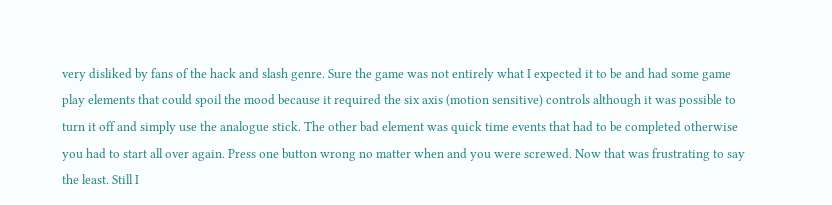very disliked by fans of the hack and slash genre. Sure the game was not entirely what I expected it to be and had some game play elements that could spoil the mood because it required the six axis (motion sensitive) controls although it was possible to turn it off and simply use the analogue stick. The other bad element was quick time events that had to be completed otherwise you had to start all over again. Press one button wrong no matter when and you were screwed. Now that was frustrating to say the least. Still I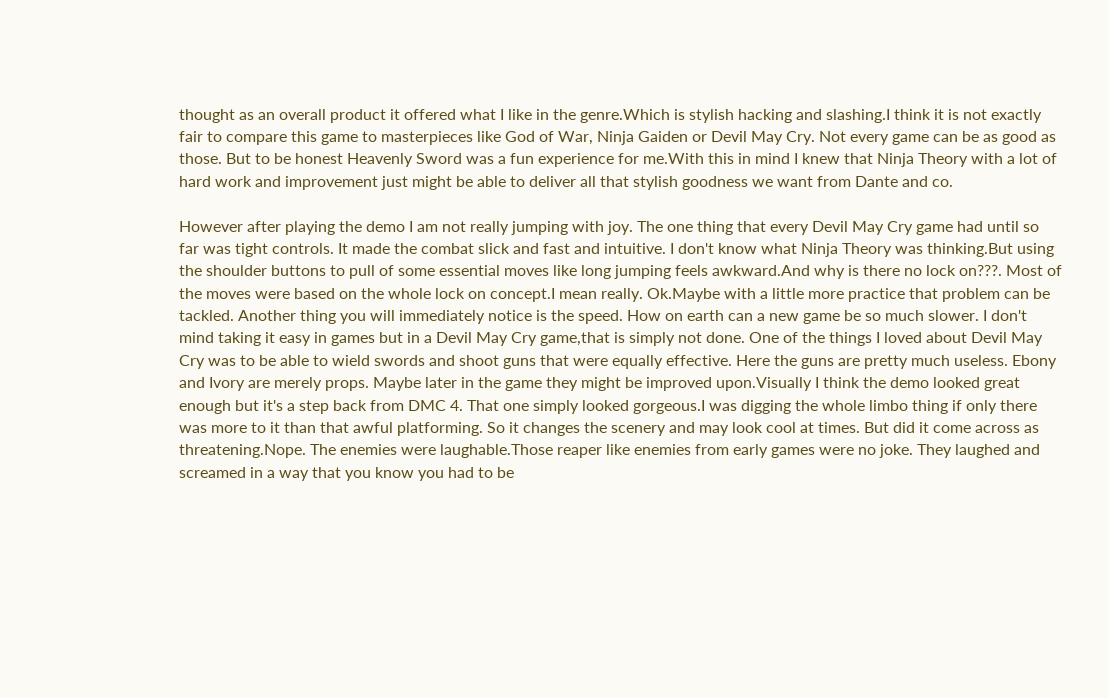thought as an overall product it offered what I like in the genre.Which is stylish hacking and slashing.I think it is not exactly fair to compare this game to masterpieces like God of War, Ninja Gaiden or Devil May Cry. Not every game can be as good as those. But to be honest Heavenly Sword was a fun experience for me.With this in mind I knew that Ninja Theory with a lot of hard work and improvement just might be able to deliver all that stylish goodness we want from Dante and co.

However after playing the demo I am not really jumping with joy. The one thing that every Devil May Cry game had until so far was tight controls. It made the combat slick and fast and intuitive. I don't know what Ninja Theory was thinking.But using the shoulder buttons to pull of some essential moves like long jumping feels awkward.And why is there no lock on???. Most of the moves were based on the whole lock on concept.I mean really. Ok.Maybe with a little more practice that problem can be tackled. Another thing you will immediately notice is the speed. How on earth can a new game be so much slower. I don't mind taking it easy in games but in a Devil May Cry game,that is simply not done. One of the things I loved about Devil May Cry was to be able to wield swords and shoot guns that were equally effective. Here the guns are pretty much useless. Ebony and Ivory are merely props. Maybe later in the game they might be improved upon.Visually I think the demo looked great enough but it's a step back from DMC 4. That one simply looked gorgeous.I was digging the whole limbo thing if only there was more to it than that awful platforming. So it changes the scenery and may look cool at times. But did it come across as threatening.Nope. The enemies were laughable.Those reaper like enemies from early games were no joke. They laughed and screamed in a way that you know you had to be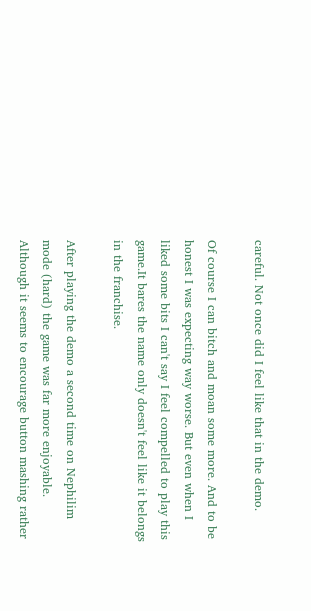careful. Not once did I feel like that in the demo.

Of course I can bitch and moan some more. And to be honest I was expecting way worse. But even when I liked some bits I can't say I feel compelled to play this game.It bares the name only doesn't feel like it belongs in the franchise.

After playing the demo a second time on Nephilim mode (hard) the game was far more enjoyable. Although it seems to encourage button mashing rather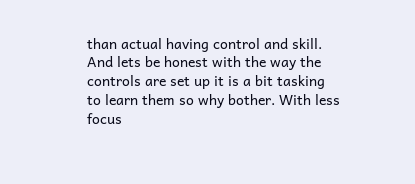than actual having control and skill. And lets be honest with the way the controls are set up it is a bit tasking to learn them so why bother. With less focus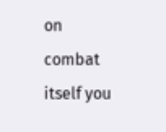on combat itself you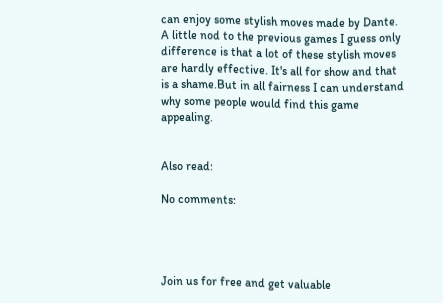can enjoy some stylish moves made by Dante. A little nod to the previous games I guess only difference is that a lot of these stylish moves are hardly effective. It's all for show and that is a shame.But in all fairness I can understand why some people would find this game appealing.


Also read:

No comments:




Join us for free and get valuable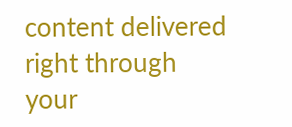content delivered right through your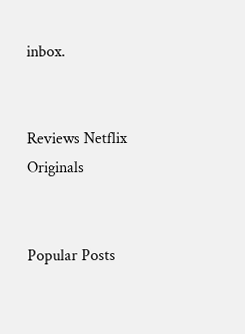inbox.


Reviews Netflix Originals


Popular Posts